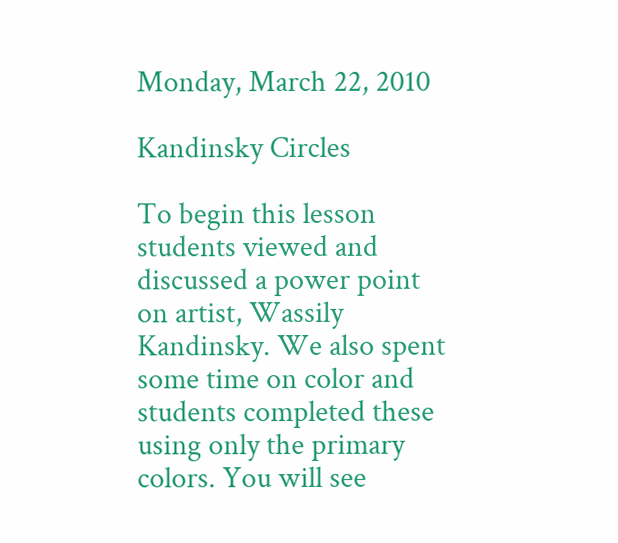Monday, March 22, 2010

Kandinsky Circles

To begin this lesson students viewed and discussed a power point on artist, Wassily Kandinsky. We also spent some time on color and students completed these using only the primary colors. You will see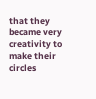that they became very creativity to make their circles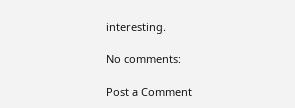interesting.

No comments:

Post a Comment